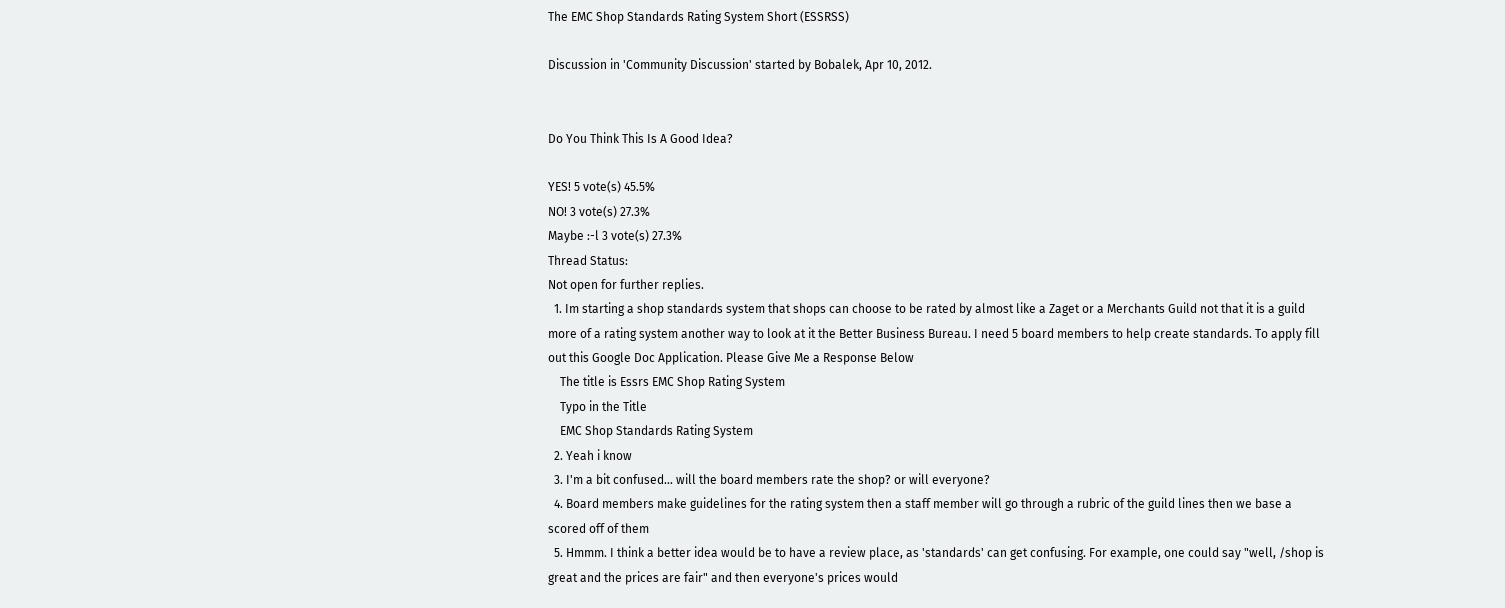The EMC Shop Standards Rating System Short (ESSRSS)

Discussion in 'Community Discussion' started by Bobalek, Apr 10, 2012.


Do You Think This Is A Good Idea?

YES! 5 vote(s) 45.5%
NO! 3 vote(s) 27.3%
Maybe :-l 3 vote(s) 27.3%
Thread Status:
Not open for further replies.
  1. Im starting a shop standards system that shops can choose to be rated by almost like a Zaget or a Merchants Guild not that it is a guild more of a rating system another way to look at it the Better Business Bureau. I need 5 board members to help create standards. To apply fill out this Google Doc Application. Please Give Me a Response Below
    The title is Essrs EMC Shop Rating System
    Typo in the Title
    EMC Shop Standards Rating System
  2. Yeah i know
  3. I'm a bit confused... will the board members rate the shop? or will everyone?
  4. Board members make guidelines for the rating system then a staff member will go through a rubric of the guild lines then we base a scored off of them
  5. Hmmm. I think a better idea would be to have a review place, as 'standards' can get confusing. For example, one could say "well, /shop is great and the prices are fair" and then everyone's prices would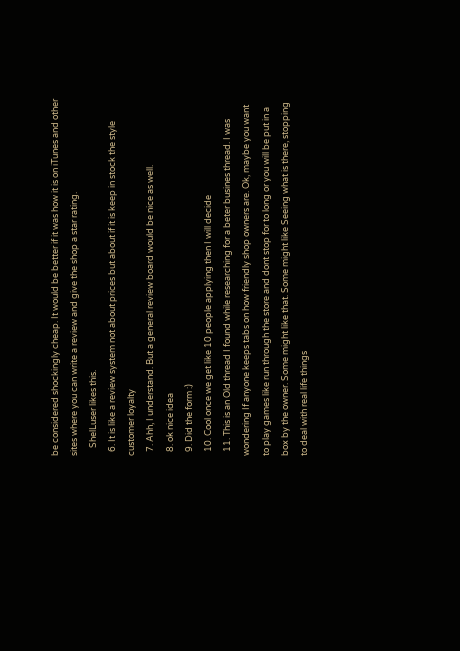be considered shockingly cheap. It would be better if it was how it is on iTunes and other sites where you can write a review and give the shop a star rating.
    ShelLuser likes this.
  6. It is like a review system not about prices but about if it is keep in stock the style customer loyalty
  7. Ahh, I understand. But a general review board would be nice as well.
  8. ok nice idea
  9. Did the form :)
  10. Cool once we get like 10 people applying then I will decide
  11. This is an Old thread I found while researching for a beter busines thread. I was wondering If anyone keeps tabs on how friendly shop owners are. Ok, maybe you want to play games like run through the store and dont stop for to long or you will be put in a box by the owner. Some might like that. Some might like Seeing what is there, stopping to deal with real life things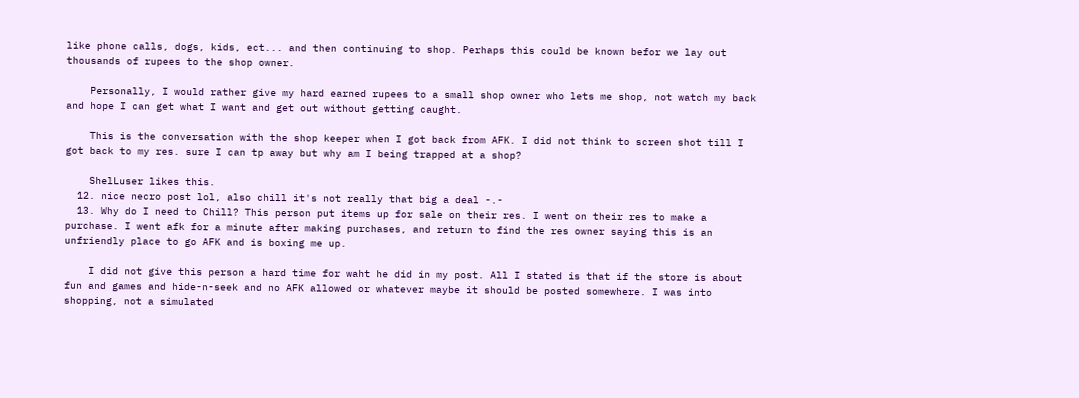like phone calls, dogs, kids, ect... and then continuing to shop. Perhaps this could be known befor we lay out thousands of rupees to the shop owner.

    Personally, I would rather give my hard earned rupees to a small shop owner who lets me shop, not watch my back and hope I can get what I want and get out without getting caught.

    This is the conversation with the shop keeper when I got back from AFK. I did not think to screen shot till I got back to my res. sure I can tp away but why am I being trapped at a shop?

    ShelLuser likes this.
  12. nice necro post lol, also chill it's not really that big a deal -.-
  13. Why do I need to Chill? This person put items up for sale on their res. I went on their res to make a purchase. I went afk for a minute after making purchases, and return to find the res owner saying this is an unfriendly place to go AFK and is boxing me up.

    I did not give this person a hard time for waht he did in my post. All I stated is that if the store is about fun and games and hide-n-seek and no AFK allowed or whatever maybe it should be posted somewhere. I was into shopping, not a simulated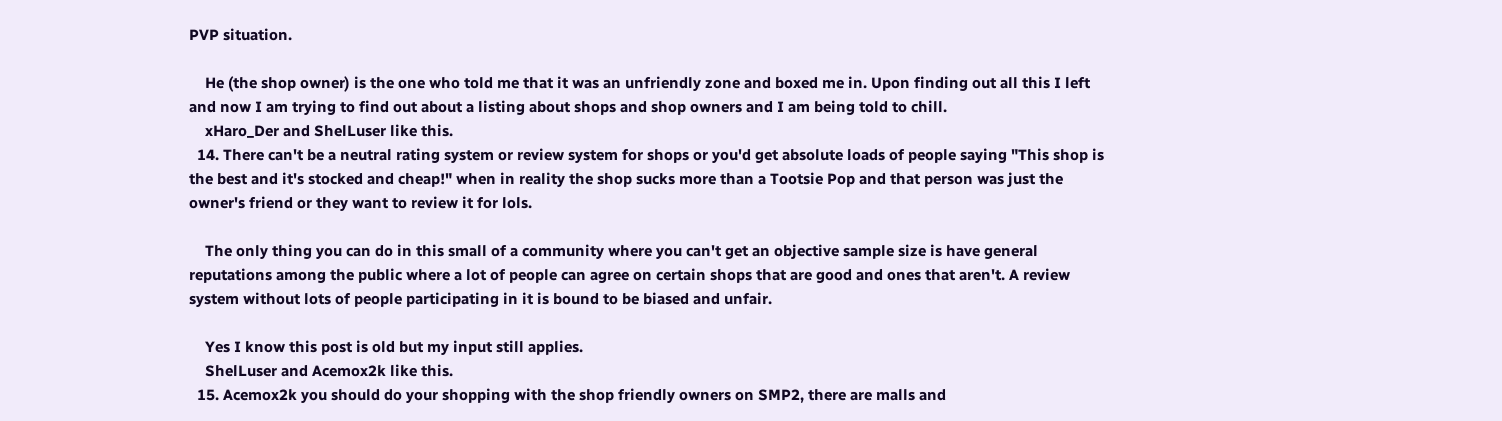PVP situation.

    He (the shop owner) is the one who told me that it was an unfriendly zone and boxed me in. Upon finding out all this I left and now I am trying to find out about a listing about shops and shop owners and I am being told to chill.
    xHaro_Der and ShelLuser like this.
  14. There can't be a neutral rating system or review system for shops or you'd get absolute loads of people saying "This shop is the best and it's stocked and cheap!" when in reality the shop sucks more than a Tootsie Pop and that person was just the owner's friend or they want to review it for lols.

    The only thing you can do in this small of a community where you can't get an objective sample size is have general reputations among the public where a lot of people can agree on certain shops that are good and ones that aren't. A review system without lots of people participating in it is bound to be biased and unfair.

    Yes I know this post is old but my input still applies.
    ShelLuser and Acemox2k like this.
  15. Acemox2k you should do your shopping with the shop friendly owners on SMP2, there are malls and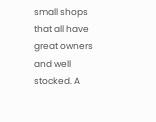small shops that all have great owners and well stocked. A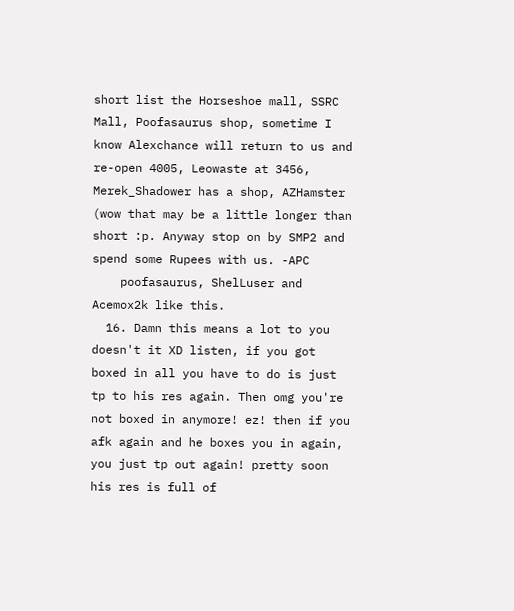short list the Horseshoe mall, SSRC Mall, Poofasaurus shop, sometime I know Alexchance will return to us and re-open 4005, Leowaste at 3456, Merek_Shadower has a shop, AZHamster (wow that may be a little longer than short :p. Anyway stop on by SMP2 and spend some Rupees with us. -APC
    poofasaurus, ShelLuser and Acemox2k like this.
  16. Damn this means a lot to you doesn't it XD listen, if you got boxed in all you have to do is just tp to his res again. Then omg you're not boxed in anymore! ez! then if you afk again and he boxes you in again, you just tp out again! pretty soon his res is full of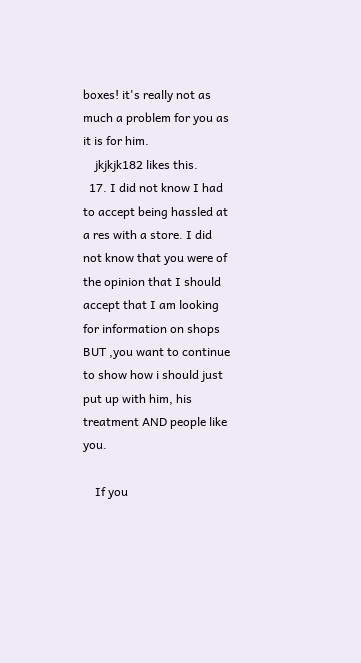boxes! it's really not as much a problem for you as it is for him.
    jkjkjk182 likes this.
  17. I did not know I had to accept being hassled at a res with a store. I did not know that you were of the opinion that I should accept that I am looking for information on shops BUT ,you want to continue to show how i should just put up with him, his treatment AND people like you.

    If you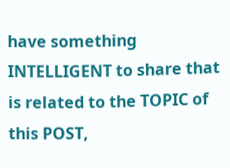have something INTELLIGENT to share that is related to the TOPIC of this POST,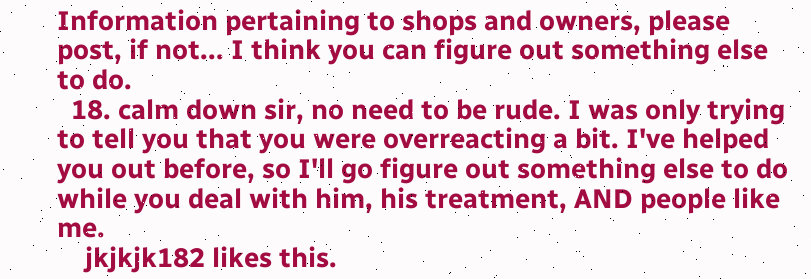Information pertaining to shops and owners, please post, if not... I think you can figure out something else to do.
  18. calm down sir, no need to be rude. I was only trying to tell you that you were overreacting a bit. I've helped you out before, so I'll go figure out something else to do while you deal with him, his treatment, AND people like me.
    jkjkjk182 likes this.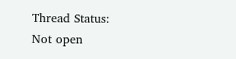Thread Status:
Not open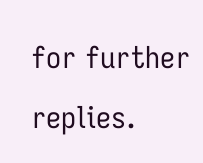for further replies.